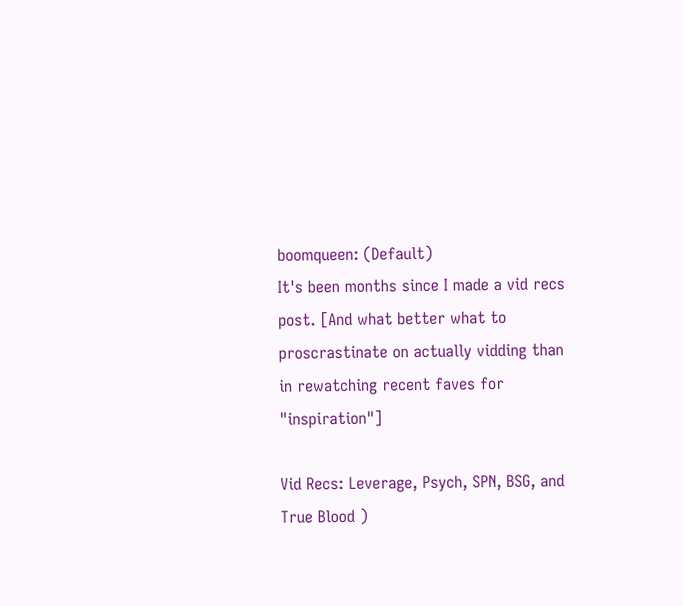boomqueen: (Default)
It's been months since I made a vid recs post. [And what better what to proscrastinate on actually vidding than in rewatching recent faves for "inspiration"]

Vid Recs: Leverage, Psych, SPN, BSG, and True Blood )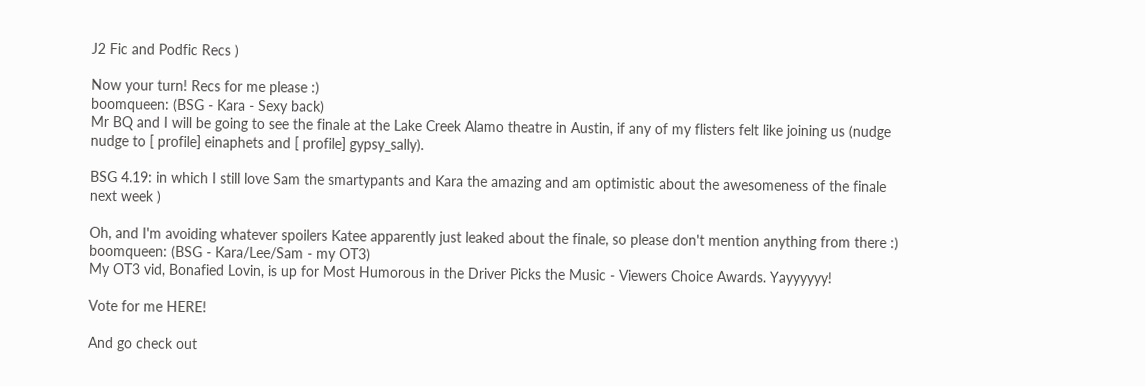J2 Fic and Podfic Recs )

Now your turn! Recs for me please :)
boomqueen: (BSG - Kara - Sexy back)
Mr BQ and I will be going to see the finale at the Lake Creek Alamo theatre in Austin, if any of my flisters felt like joining us (nudge nudge to [ profile] einaphets and [ profile] gypsy_sally).

BSG 4.19: in which I still love Sam the smartypants and Kara the amazing and am optimistic about the awesomeness of the finale next week )

Oh, and I'm avoiding whatever spoilers Katee apparently just leaked about the finale, so please don't mention anything from there :)
boomqueen: (BSG - Kara/Lee/Sam - my OT3)
My OT3 vid, Bonafied Lovin, is up for Most Humorous in the Driver Picks the Music - Viewers Choice Awards. Yayyyyyy!

Vote for me HERE!

And go check out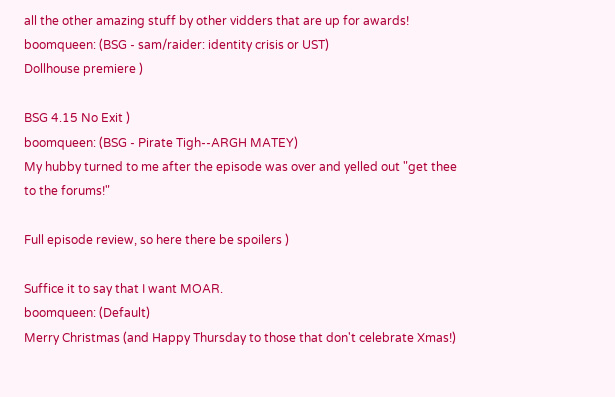all the other amazing stuff by other vidders that are up for awards!
boomqueen: (BSG - sam/raider: identity crisis or UST)
Dollhouse premiere )

BSG 4.15 No Exit )
boomqueen: (BSG - Pirate Tigh--ARGH MATEY)
My hubby turned to me after the episode was over and yelled out "get thee to the forums!"

Full episode review, so here there be spoilers )

Suffice it to say that I want MOAR.
boomqueen: (Default)
Merry Christmas (and Happy Thursday to those that don't celebrate Xmas!)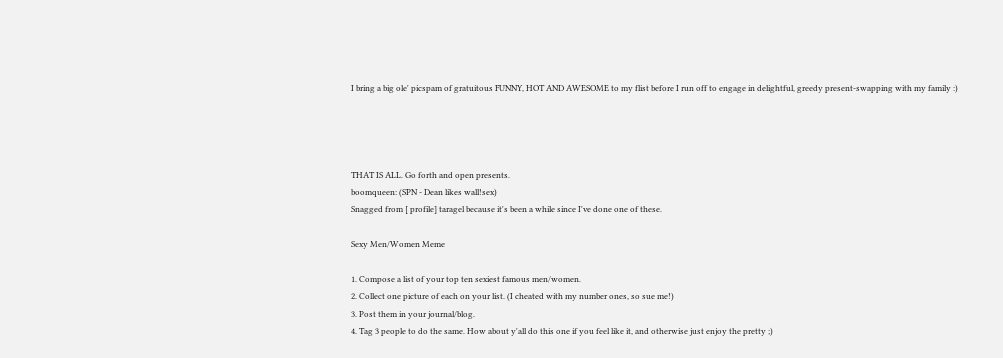I bring a big ole' picspam of gratuitous FUNNY, HOT AND AWESOME to my flist before I run off to engage in delightful, greedy present-swapping with my family :)




THAT IS ALL. Go forth and open presents.
boomqueen: (SPN - Dean likes wall!sex)
Snagged from [ profile] taragel because it's been a while since I've done one of these.

Sexy Men/Women Meme

1. Compose a list of your top ten sexiest famous men/women.
2. Collect one picture of each on your list. (I cheated with my number ones, so sue me!)
3. Post them in your journal/blog.
4. Tag 3 people to do the same. How about y'all do this one if you feel like it, and otherwise just enjoy the pretty ;)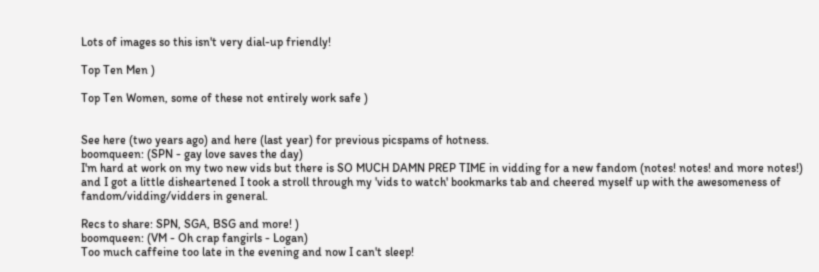Lots of images so this isn't very dial-up friendly!

Top Ten Men )

Top Ten Women, some of these not entirely work safe )


See here (two years ago) and here (last year) for previous picspams of hotness.
boomqueen: (SPN - gay love saves the day)
I'm hard at work on my two new vids but there is SO MUCH DAMN PREP TIME in vidding for a new fandom (notes! notes! and more notes!) and I got a little disheartened I took a stroll through my 'vids to watch' bookmarks tab and cheered myself up with the awesomeness of fandom/vidding/vidders in general.

Recs to share: SPN, SGA, BSG and more! )
boomqueen: (VM - Oh crap fangirls - Logan)
Too much caffeine too late in the evening and now I can't sleep!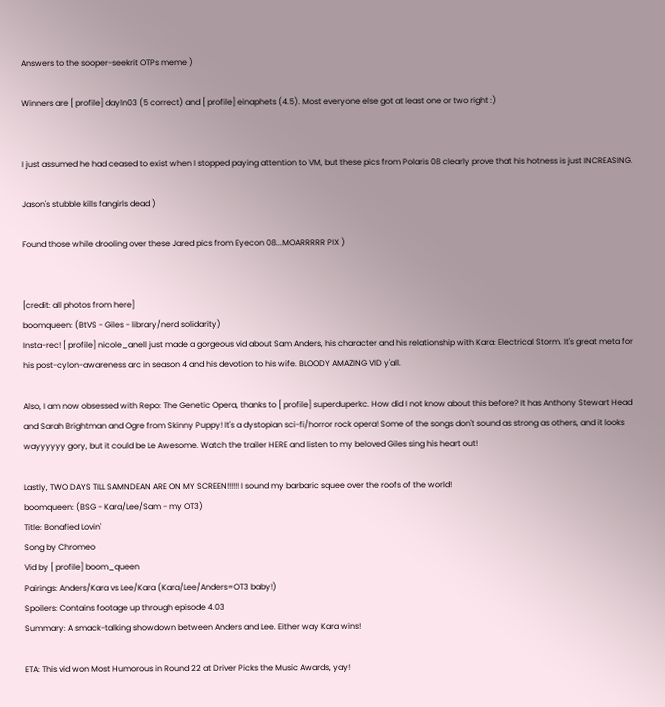Answers to the sooper-seekrit OTPs meme )

Winners are [ profile] dayln03 (5 correct) and [ profile] einaphets (4.5). Most everyone else got at least one or two right :)


I just assumed he had ceased to exist when I stopped paying attention to VM, but these pics from Polaris 08 clearly prove that his hotness is just INCREASING.

Jason's stubble kills fangirls dead )

Found those while drooling over these Jared pics from Eyecon 08...MOARRRRR PIX )


[credit: all photos from here]
boomqueen: (BtVS - Giles - library/nerd solidarity)
Insta-rec! [ profile] nicole_anell just made a gorgeous vid about Sam Anders, his character and his relationship with Kara: Electrical Storm. It's great meta for his post-cylon-awareness arc in season 4 and his devotion to his wife. BLOODY AMAZING VID y'all.

Also, I am now obsessed with Repo: The Genetic Opera, thanks to [ profile] superduperkc. How did I not know about this before? It has Anthony Stewart Head and Sarah Brightman and Ogre from Skinny Puppy! It's a dystopian sci-fi/horror rock opera! Some of the songs don't sound as strong as others, and it looks wayyyyyy gory, but it could be Le Awesome. Watch the trailer HERE and listen to my beloved Giles sing his heart out!

Lastly, TWO DAYS TILL SAMNDEAN ARE ON MY SCREEN!!!!!! I sound my barbaric squee over the roofs of the world!
boomqueen: (BSG - Kara/Lee/Sam - my OT3)
Title: Bonafied Lovin'
Song by Chromeo
Vid by [ profile] boom_queen
Pairings: Anders/Kara vs Lee/Kara (Kara/Lee/Anders=OT3 baby!)
Spoilers: Contains footage up through episode 4.03
Summary: A smack-talking showdown between Anders and Lee. Either way Kara wins!

ETA: This vid won Most Humorous in Round 22 at Driver Picks the Music Awards, yay!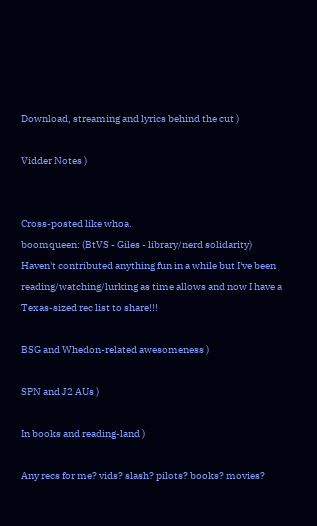Download, streaming and lyrics behind the cut )

Vidder Notes )


Cross-posted like whoa.
boomqueen: (BtVS - Giles - library/nerd solidarity)
Haven't contributed anything fun in a while but I've been reading/watching/lurking as time allows and now I have a Texas-sized rec list to share!!!

BSG and Whedon-related awesomeness )

SPN and J2 AUs )

In books and reading-land )

Any recs for me? vids? slash? pilots? books? movies?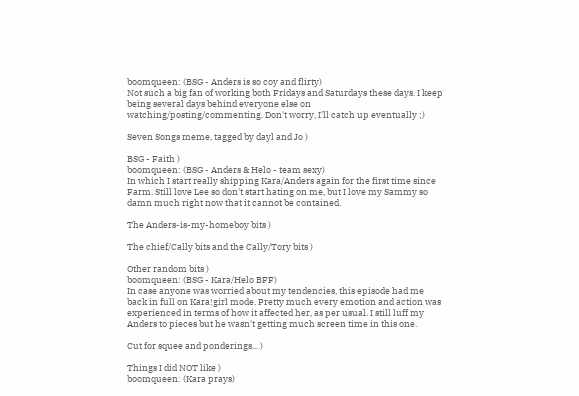boomqueen: (BSG - Anders is so coy and flirty)
Not such a big fan of working both Fridays and Saturdays these days. I keep being several days behind everyone else on watching/posting/commenting. Don't worry, I'll catch up eventually ;)

Seven Songs meme, tagged by dayl and Jo )

BSG - Faith )
boomqueen: (BSG - Anders & Helo - team sexy)
In which I start really shipping Kara/Anders again for the first time since Farm. Still love Lee so don't start hating on me, but I love my Sammy so damn much right now that it cannot be contained.

The Anders-is-my-homeboy bits )

The chief/Cally bits and the Cally/Tory bits )

Other random bits )
boomqueen: (BSG - Kara/Helo BFF)
In case anyone was worried about my tendencies, this episode had me back in full on Kara!girl mode. Pretty much every emotion and action was experienced in terms of how it affected her, as per usual. I still luff my Anders to pieces but he wasn't getting much screen time in this one.

Cut for squee and ponderings... )

Things I did NOT like )
boomqueen: (Kara prays)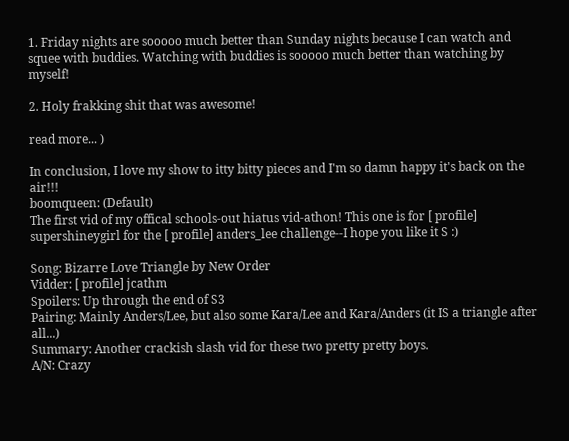1. Friday nights are sooooo much better than Sunday nights because I can watch and squee with buddies. Watching with buddies is sooooo much better than watching by myself!

2. Holy frakking shit that was awesome!

read more... )

In conclusion, I love my show to itty bitty pieces and I'm so damn happy it's back on the air!!!
boomqueen: (Default)
The first vid of my offical schools-out hiatus vid-athon! This one is for [ profile] supershineygirl for the [ profile] anders_lee challenge--I hope you like it S :)

Song: Bizarre Love Triangle by New Order
Vidder: [ profile] jcathm
Spoilers: Up through the end of S3
Pairing: Mainly Anders/Lee, but also some Kara/Lee and Kara/Anders (it IS a triangle after all...)
Summary: Another crackish slash vid for these two pretty pretty boys.
A/N: Crazy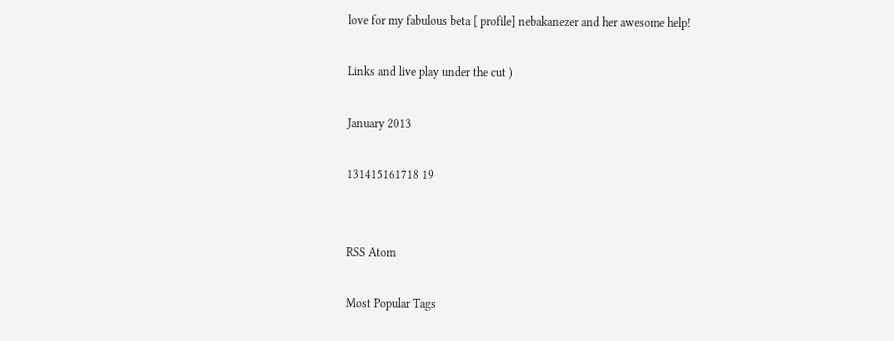love for my fabulous beta [ profile] nebakanezer and her awesome help!

Links and live play under the cut )

January 2013

131415161718 19


RSS Atom

Most Popular Tags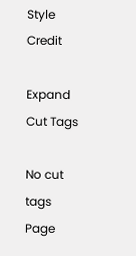Style Credit

Expand Cut Tags

No cut tags
Page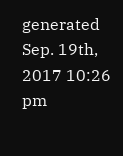generated Sep. 19th, 2017 10:26 pm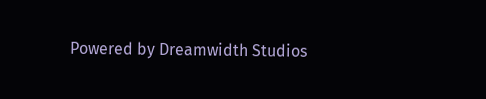Powered by Dreamwidth Studios